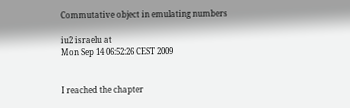Commutative object in emulating numbers

iu2 israelu at
Mon Sep 14 06:52:26 CEST 2009


I reached the chapter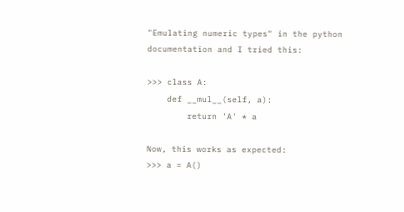"Emulating numeric types" in the python
documentation and I tried this:

>>> class A:
    def __mul__(self, a):
        return 'A' * a

Now, this works as expected:
>>> a = A()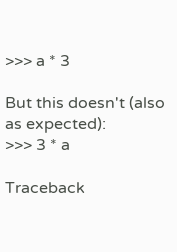>>> a * 3

But this doesn't (also as expected):
>>> 3 * a

Traceback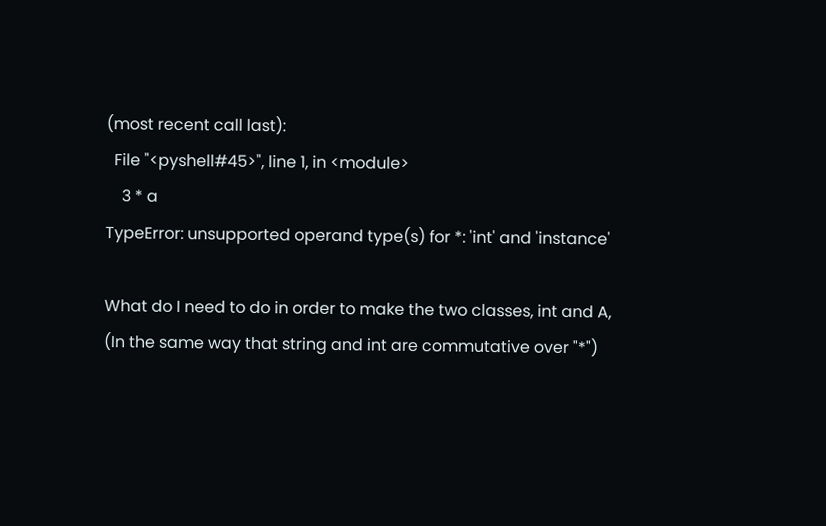(most recent call last):
  File "<pyshell#45>", line 1, in <module>
    3 * a
TypeError: unsupported operand type(s) for *: 'int' and 'instance'

What do I need to do in order to make the two classes, int and A,
(In the same way that string and int are commutative over "*")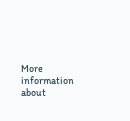More information about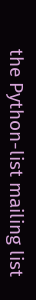the Python-list mailing list